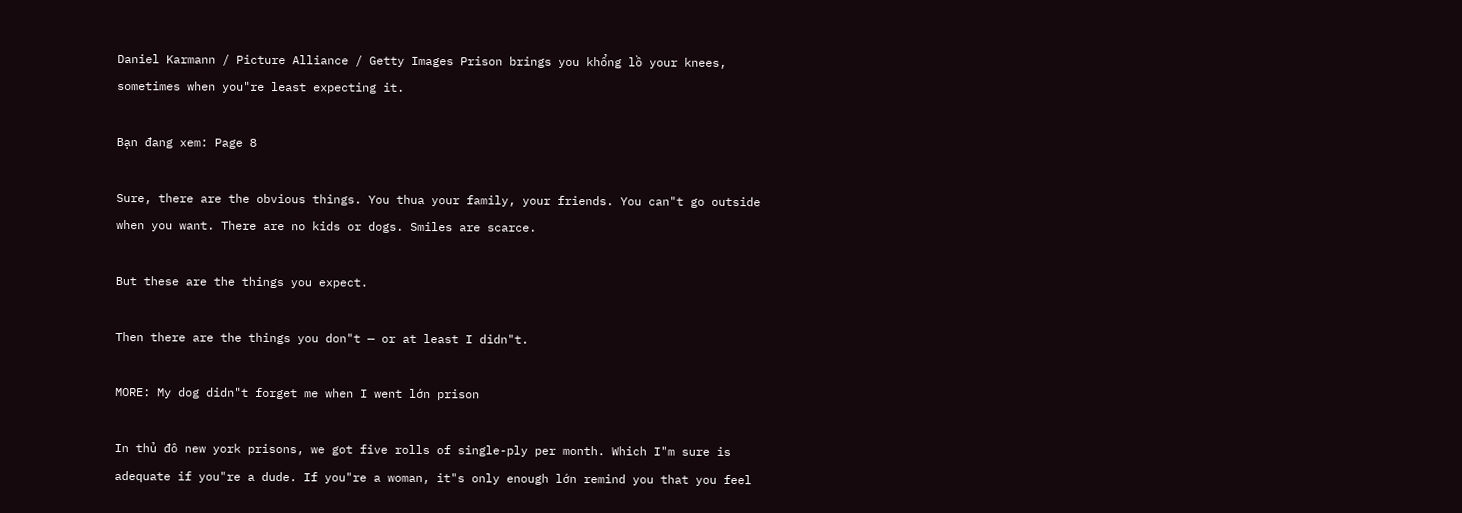Daniel Karmann / Picture Alliance / Getty Images Prison brings you khổng lồ your knees, sometimes when you"re least expecting it.

Bạn đang xem: Page 8

Sure, there are the obvious things. You thua your family, your friends. You can"t go outside when you want. There are no kids or dogs. Smiles are scarce.

But these are the things you expect.

Then there are the things you don"t — or at least I didn"t.

MORE: My dog didn"t forget me when I went lớn prison

In thủ đô new york prisons, we got five rolls of single-ply per month. Which I"m sure is adequate if you"re a dude. If you"re a woman, it"s only enough lớn remind you that you feel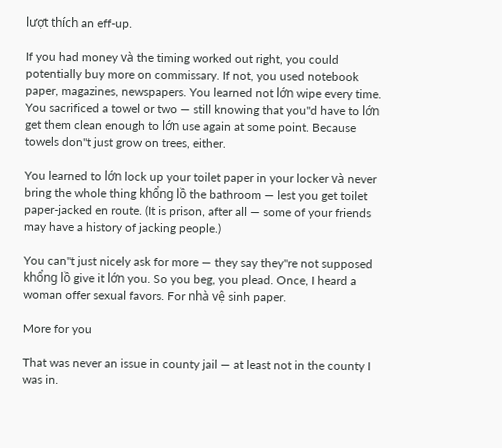lượt thích an eff-up.

If you had money và the timing worked out right, you could potentially buy more on commissary. If not, you used notebook paper, magazines, newspapers. You learned not lớn wipe every time. You sacrificed a towel or two — still knowing that you"d have to lớn get them clean enough to lớn use again at some point. Because towels don"t just grow on trees, either.

You learned to lớn lock up your toilet paper in your locker và never bring the whole thing khổng lồ the bathroom — lest you get toilet paper-jacked en route. (It is prison, after all — some of your friends may have a history of jacking people.)

You can"t just nicely ask for more — they say they"re not supposed khổng lồ give it lớn you. So you beg, you plead. Once, I heard a woman offer sexual favors. For nhà vệ sinh paper.

More for you

That was never an issue in county jail — at least not in the county I was in.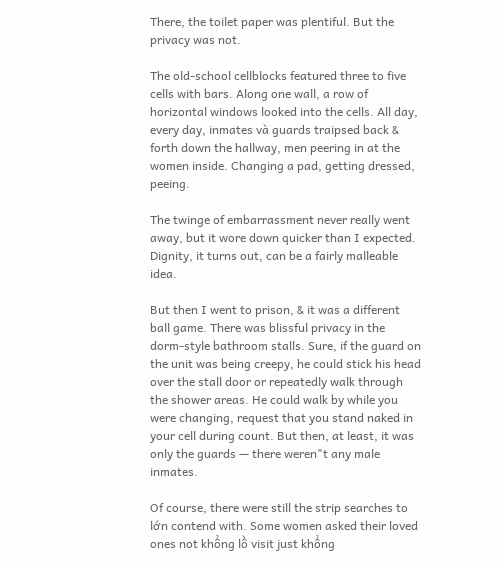There, the toilet paper was plentiful. But the privacy was not.

The old-school cellblocks featured three to five cells with bars. Along one wall, a row of horizontal windows looked into the cells. All day, every day, inmates và guards traipsed back & forth down the hallway, men peering in at the women inside. Changing a pad, getting dressed, peeing.

The twinge of embarrassment never really went away, but it wore down quicker than I expected. Dignity, it turns out, can be a fairly malleable idea.

But then I went to prison, & it was a different ball game. There was blissful privacy in the dorm-style bathroom stalls. Sure, if the guard on the unit was being creepy, he could stick his head over the stall door or repeatedly walk through the shower areas. He could walk by while you were changing, request that you stand naked in your cell during count. But then, at least, it was only the guards — there weren"t any male inmates.

Of course, there were still the strip searches to lớn contend with. Some women asked their loved ones not khổng lồ visit just khổng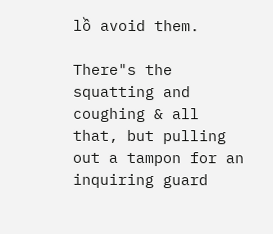lồ avoid them.

There"s the squatting and coughing & all that, but pulling out a tampon for an inquiring guard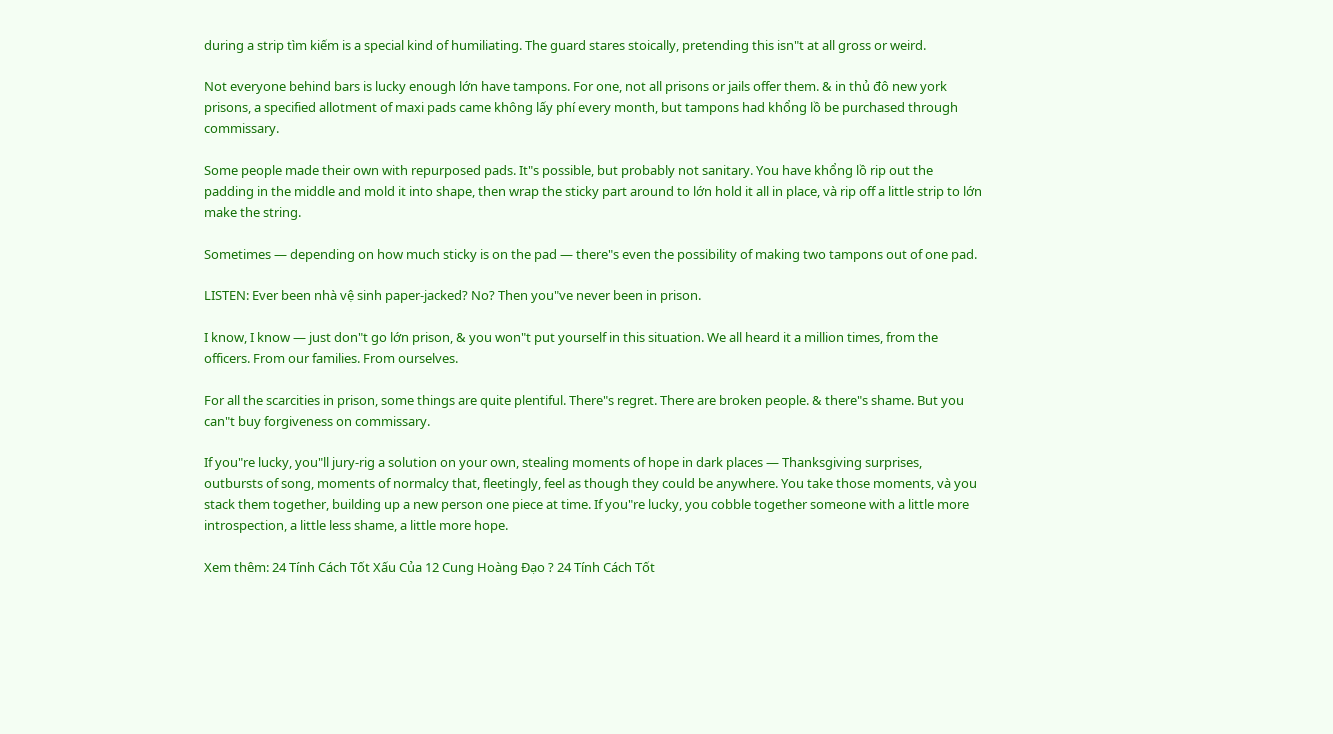during a strip tìm kiếm is a special kind of humiliating. The guard stares stoically, pretending this isn"t at all gross or weird.

Not everyone behind bars is lucky enough lớn have tampons. For one, not all prisons or jails offer them. & in thủ đô new york prisons, a specified allotment of maxi pads came không lấy phí every month, but tampons had khổng lồ be purchased through commissary.

Some people made their own with repurposed pads. It"s possible, but probably not sanitary. You have khổng lồ rip out the padding in the middle and mold it into shape, then wrap the sticky part around to lớn hold it all in place, và rip off a little strip to lớn make the string.

Sometimes — depending on how much sticky is on the pad — there"s even the possibility of making two tampons out of one pad.

LISTEN: Ever been nhà vệ sinh paper-jacked? No? Then you"ve never been in prison.

I know, I know — just don"t go lớn prison, & you won"t put yourself in this situation. We all heard it a million times, from the officers. From our families. From ourselves.

For all the scarcities in prison, some things are quite plentiful. There"s regret. There are broken people. & there"s shame. But you can"t buy forgiveness on commissary.

If you"re lucky, you"ll jury-rig a solution on your own, stealing moments of hope in dark places — Thanksgiving surprises, outbursts of song, moments of normalcy that, fleetingly, feel as though they could be anywhere. You take those moments, và you stack them together, building up a new person one piece at time. If you"re lucky, you cobble together someone with a little more introspection, a little less shame, a little more hope.

Xem thêm: 24 Tính Cách Tốt Xấu Của 12 Cung Hoàng Đạo ? 24 Tính Cách Tốt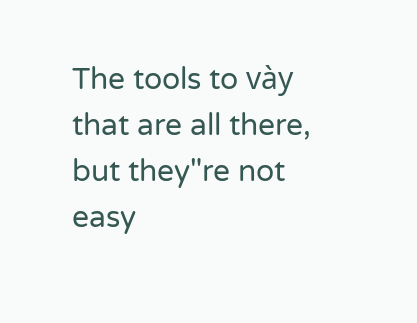The tools to vày that are all there, but they"re not easy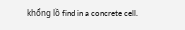khổng lồ find in a concrete cell.